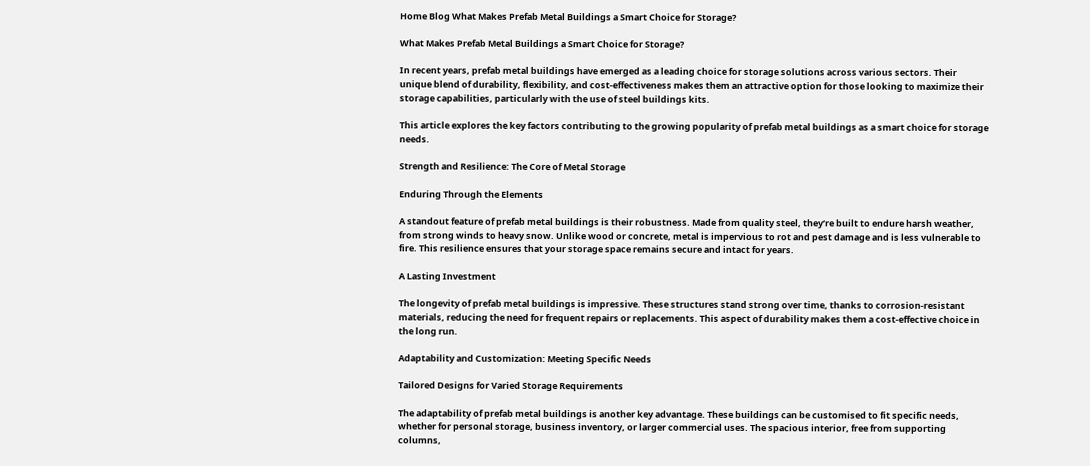Home Blog What Makes Prefab Metal Buildings a Smart Choice for Storage?

What Makes Prefab Metal Buildings a Smart Choice for Storage?

In recent years, prefab metal buildings have emerged as a leading choice for storage solutions across various sectors. Their unique blend of durability, flexibility, and cost-effectiveness makes them an attractive option for those looking to maximize their storage capabilities, particularly with the use of steel buildings kits.

This article explores the key factors contributing to the growing popularity of prefab metal buildings as a smart choice for storage needs.

Strength and Resilience: The Core of Metal Storage

Enduring Through the Elements

A standout feature of prefab metal buildings is their robustness. Made from quality steel, they’re built to endure harsh weather, from strong winds to heavy snow. Unlike wood or concrete, metal is impervious to rot and pest damage and is less vulnerable to fire. This resilience ensures that your storage space remains secure and intact for years.

A Lasting Investment

The longevity of prefab metal buildings is impressive. These structures stand strong over time, thanks to corrosion-resistant materials, reducing the need for frequent repairs or replacements. This aspect of durability makes them a cost-effective choice in the long run.

Adaptability and Customization: Meeting Specific Needs

Tailored Designs for Varied Storage Requirements

The adaptability of prefab metal buildings is another key advantage. These buildings can be customised to fit specific needs, whether for personal storage, business inventory, or larger commercial uses. The spacious interior, free from supporting columns,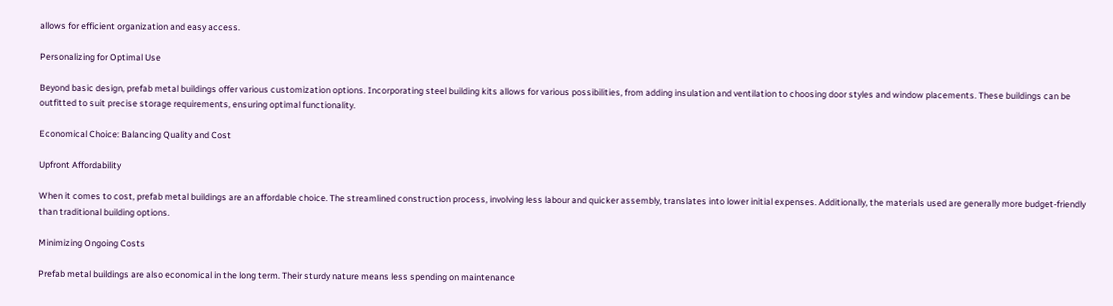allows for efficient organization and easy access.

Personalizing for Optimal Use

Beyond basic design, prefab metal buildings offer various customization options. Incorporating steel building kits allows for various possibilities, from adding insulation and ventilation to choosing door styles and window placements. These buildings can be outfitted to suit precise storage requirements, ensuring optimal functionality.

Economical Choice: Balancing Quality and Cost

Upfront Affordability

When it comes to cost, prefab metal buildings are an affordable choice. The streamlined construction process, involving less labour and quicker assembly, translates into lower initial expenses. Additionally, the materials used are generally more budget-friendly than traditional building options.

Minimizing Ongoing Costs

Prefab metal buildings are also economical in the long term. Their sturdy nature means less spending on maintenance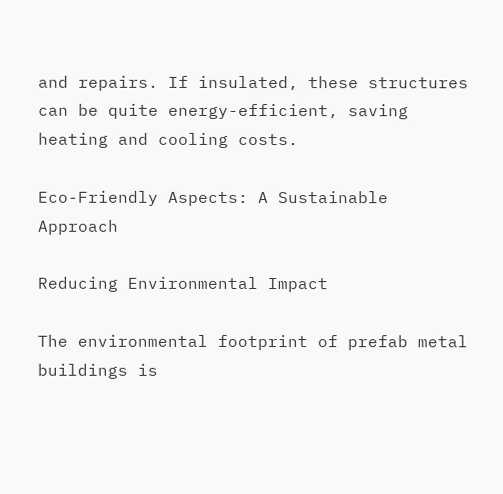and repairs. If insulated, these structures can be quite energy-efficient, saving heating and cooling costs.

Eco-Friendly Aspects: A Sustainable Approach

Reducing Environmental Impact

The environmental footprint of prefab metal buildings is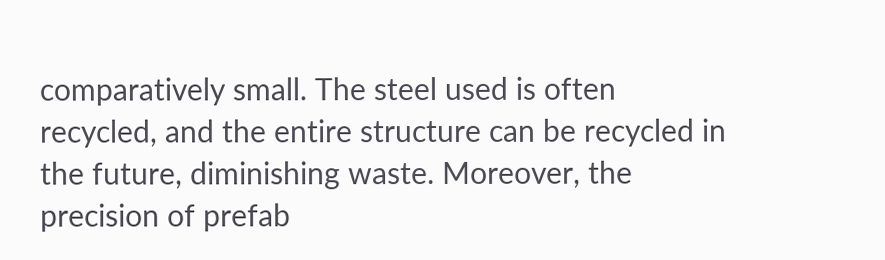comparatively small. The steel used is often recycled, and the entire structure can be recycled in the future, diminishing waste. Moreover, the precision of prefab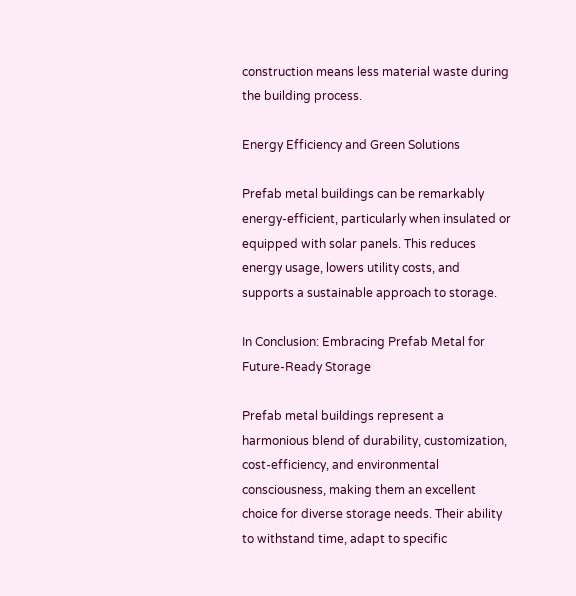construction means less material waste during the building process.

Energy Efficiency and Green Solutions

Prefab metal buildings can be remarkably energy-efficient, particularly when insulated or equipped with solar panels. This reduces energy usage, lowers utility costs, and supports a sustainable approach to storage.

In Conclusion: Embracing Prefab Metal for Future-Ready Storage

Prefab metal buildings represent a harmonious blend of durability, customization, cost-efficiency, and environmental consciousness, making them an excellent choice for diverse storage needs. Their ability to withstand time, adapt to specific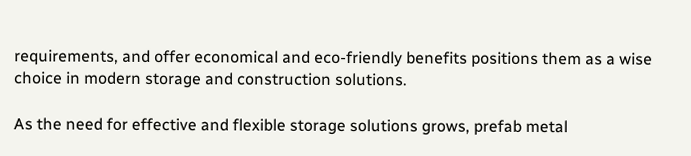requirements, and offer economical and eco-friendly benefits positions them as a wise choice in modern storage and construction solutions.

As the need for effective and flexible storage solutions grows, prefab metal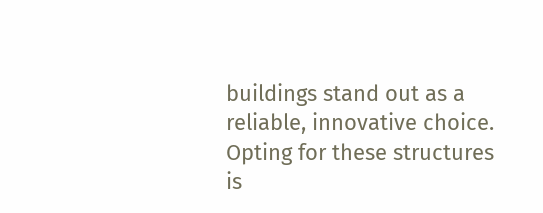buildings stand out as a reliable, innovative choice. Opting for these structures is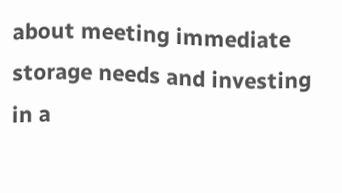about meeting immediate storage needs and investing in a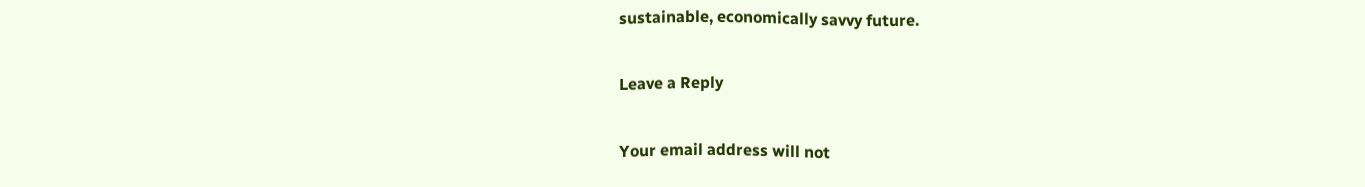sustainable, economically savvy future.

Leave a Reply

Your email address will not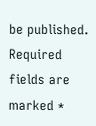be published. Required fields are marked *